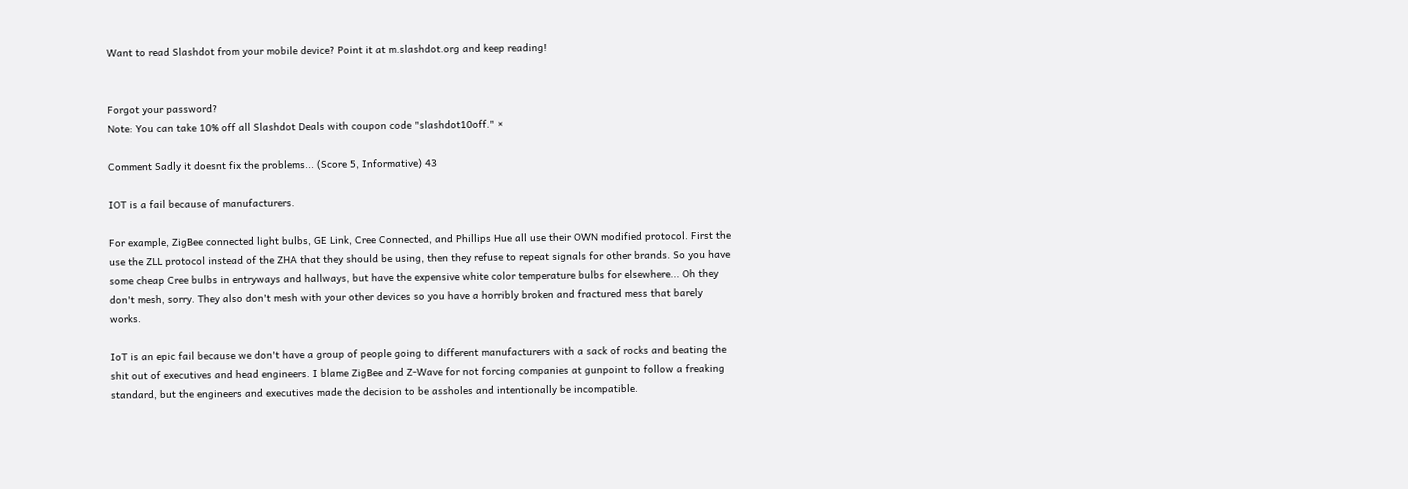Want to read Slashdot from your mobile device? Point it at m.slashdot.org and keep reading!


Forgot your password?
Note: You can take 10% off all Slashdot Deals with coupon code "slashdot10off." ×

Comment Sadly it doesnt fix the problems... (Score 5, Informative) 43

IOT is a fail because of manufacturers.

For example, ZigBee connected light bulbs, GE Link, Cree Connected, and Phillips Hue all use their OWN modified protocol. First the use the ZLL protocol instead of the ZHA that they should be using, then they refuse to repeat signals for other brands. So you have some cheap Cree bulbs in entryways and hallways, but have the expensive white color temperature bulbs for elsewhere... Oh they don't mesh, sorry. They also don't mesh with your other devices so you have a horribly broken and fractured mess that barely works.

IoT is an epic fail because we don't have a group of people going to different manufacturers with a sack of rocks and beating the shit out of executives and head engineers. I blame ZigBee and Z-Wave for not forcing companies at gunpoint to follow a freaking standard, but the engineers and executives made the decision to be assholes and intentionally be incompatible.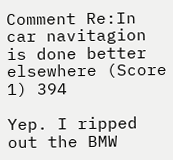Comment Re:In car navitagion is done better elsewhere (Score 1) 394

Yep. I ripped out the BMW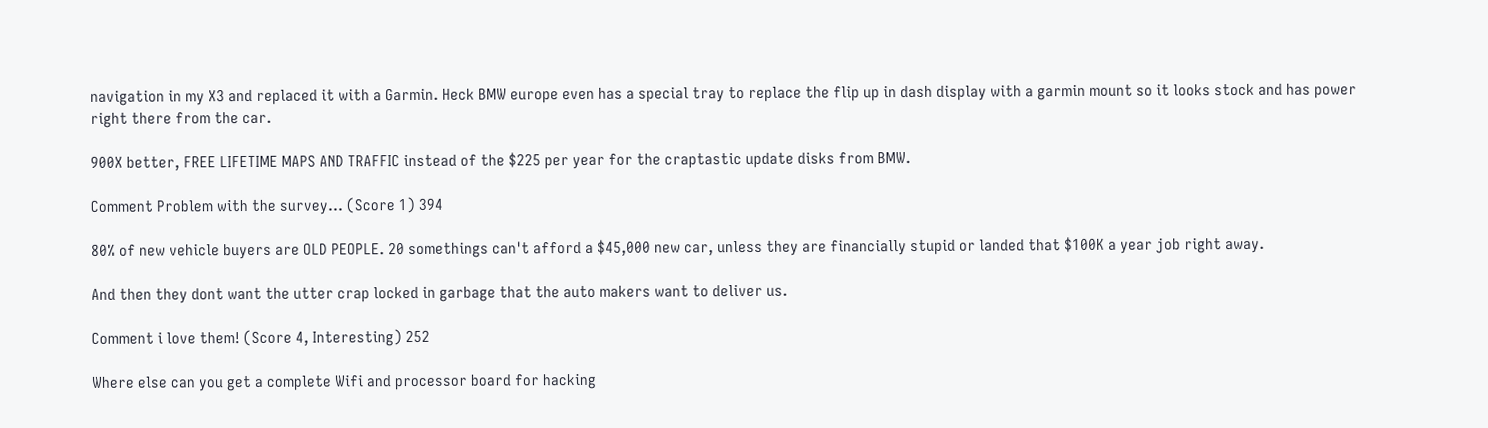navigation in my X3 and replaced it with a Garmin. Heck BMW europe even has a special tray to replace the flip up in dash display with a garmin mount so it looks stock and has power right there from the car.

900X better, FREE LIFETIME MAPS AND TRAFFIC instead of the $225 per year for the craptastic update disks from BMW.

Comment Problem with the survey... (Score 1) 394

80% of new vehicle buyers are OLD PEOPLE. 20 somethings can't afford a $45,000 new car, unless they are financially stupid or landed that $100K a year job right away.

And then they dont want the utter crap locked in garbage that the auto makers want to deliver us.

Comment i love them! (Score 4, Interesting) 252

Where else can you get a complete Wifi and processor board for hacking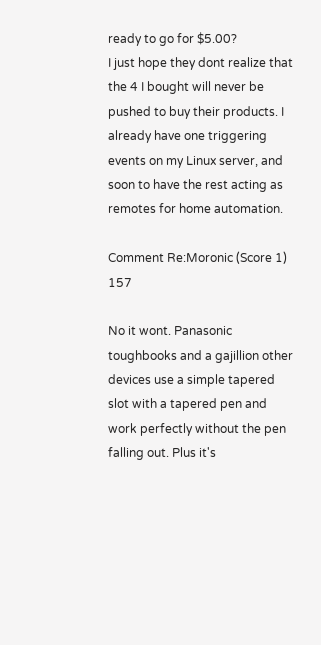ready to go for $5.00?
I just hope they dont realize that the 4 I bought will never be pushed to buy their products. I already have one triggering events on my Linux server, and soon to have the rest acting as remotes for home automation.

Comment Re:Moronic (Score 1) 157

No it wont. Panasonic toughbooks and a gajillion other devices use a simple tapered slot with a tapered pen and work perfectly without the pen falling out. Plus it's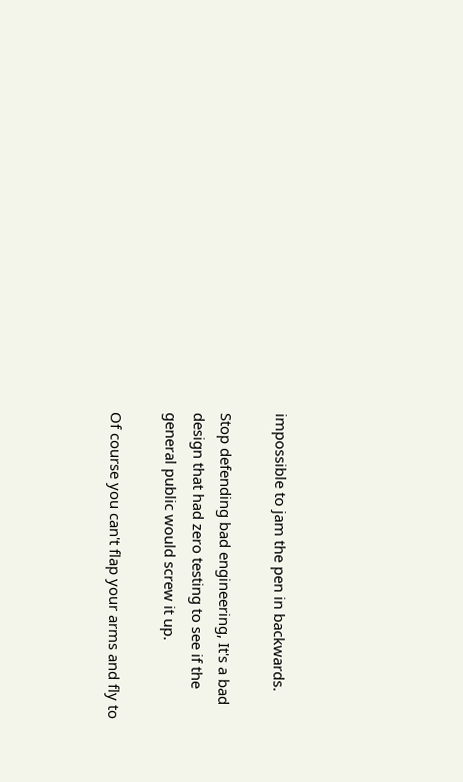impossible to jam the pen in backwards.

Stop defending bad engineering, It's a bad design that had zero testing to see if the general public would screw it up.

Of course you can't flap your arms and fly to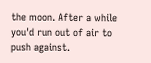the moon. After a while you'd run out of air to push against.